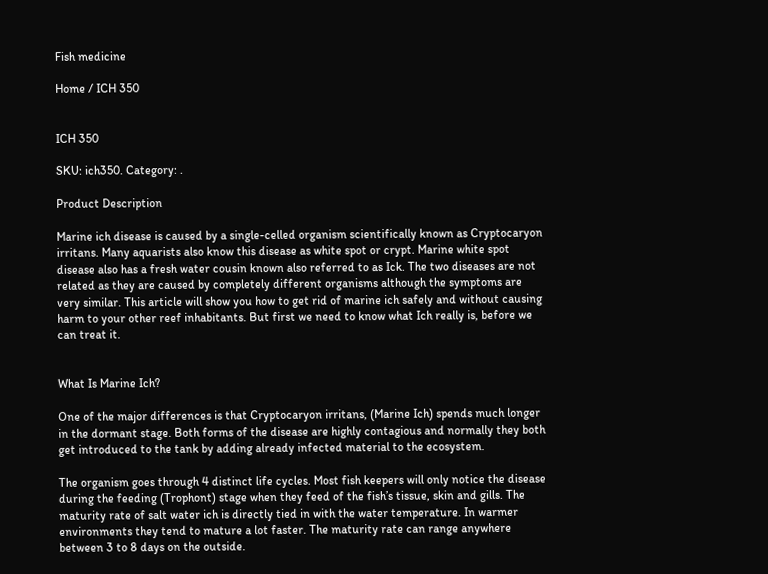Fish medicine

Home / ICH 350


ICH 350

SKU: ich350. Category: .

Product Description

Marine ich disease is caused by a single-celled organism scientifically known as Cryptocaryon irritans. Many aquarists also know this disease as white spot or crypt. Marine white spot disease also has a fresh water cousin known also referred to as Ick. The two diseases are not related as they are caused by completely different organisms although the symptoms are very similar. This article will show you how to get rid of marine ich safely and without causing harm to your other reef inhabitants. But first we need to know what Ich really is, before we can treat it.


What Is Marine Ich?

One of the major differences is that Cryptocaryon irritans, (Marine Ich) spends much longer in the dormant stage. Both forms of the disease are highly contagious and normally they both get introduced to the tank by adding already infected material to the ecosystem.

The organism goes through 4 distinct life cycles. Most fish keepers will only notice the disease during the feeding (Trophont) stage when they feed of the fish’s tissue, skin and gills. The maturity rate of salt water ich is directly tied in with the water temperature. In warmer environments they tend to mature a lot faster. The maturity rate can range anywhere between 3 to 8 days on the outside.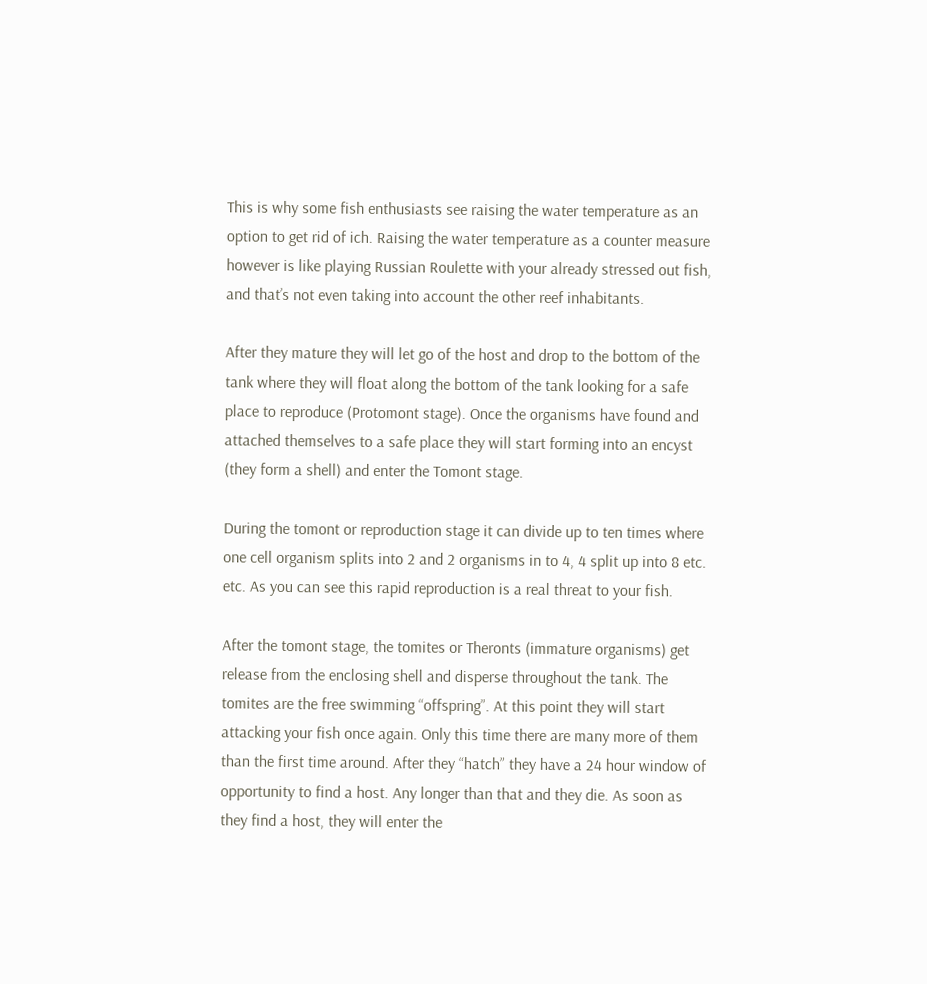This is why some fish enthusiasts see raising the water temperature as an option to get rid of ich. Raising the water temperature as a counter measure however is like playing Russian Roulette with your already stressed out fish, and that’s not even taking into account the other reef inhabitants.

After they mature they will let go of the host and drop to the bottom of the tank where they will float along the bottom of the tank looking for a safe place to reproduce (Protomont stage). Once the organisms have found and attached themselves to a safe place they will start forming into an encyst (they form a shell) and enter the Tomont stage.

During the tomont or reproduction stage it can divide up to ten times where one cell organism splits into 2 and 2 organisms in to 4, 4 split up into 8 etc. etc. As you can see this rapid reproduction is a real threat to your fish.

After the tomont stage, the tomites or Theronts (immature organisms) get release from the enclosing shell and disperse throughout the tank. The tomites are the free swimming “offspring”. At this point they will start attacking your fish once again. Only this time there are many more of them than the first time around. After they “hatch” they have a 24 hour window of opportunity to find a host. Any longer than that and they die. As soon as they find a host, they will enter the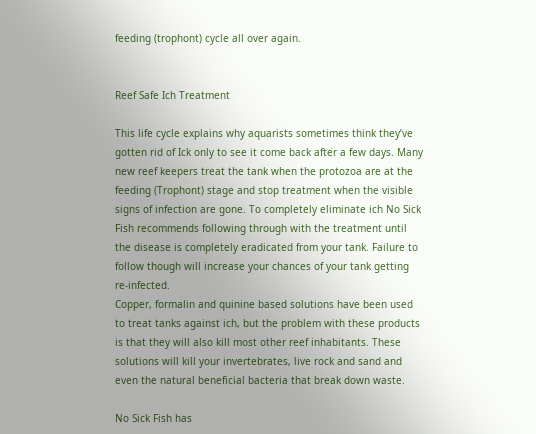feeding (trophont) cycle all over again.


Reef Safe Ich Treatment

This life cycle explains why aquarists sometimes think they’ve gotten rid of Ick only to see it come back after a few days. Many new reef keepers treat the tank when the protozoa are at the feeding (Trophont) stage and stop treatment when the visible signs of infection are gone. To completely eliminate ich No Sick Fish recommends following through with the treatment until the disease is completely eradicated from your tank. Failure to follow though will increase your chances of your tank getting re-infected.
Copper, formalin and quinine based solutions have been used to treat tanks against ich, but the problem with these products is that they will also kill most other reef inhabitants. These solutions will kill your invertebrates, live rock and sand and even the natural beneficial bacteria that break down waste.

No Sick Fish has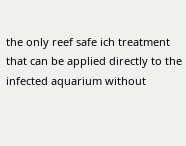the only reef safe ich treatment that can be applied directly to the infected aquarium without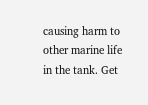causing harm to other marine life in the tank. Get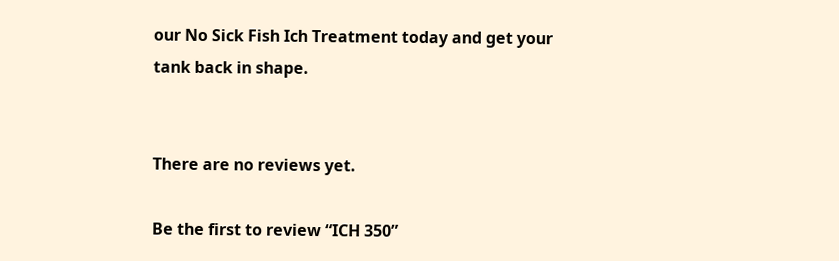our No Sick Fish Ich Treatment today and get your tank back in shape.


There are no reviews yet.

Be the first to review “ICH 350”